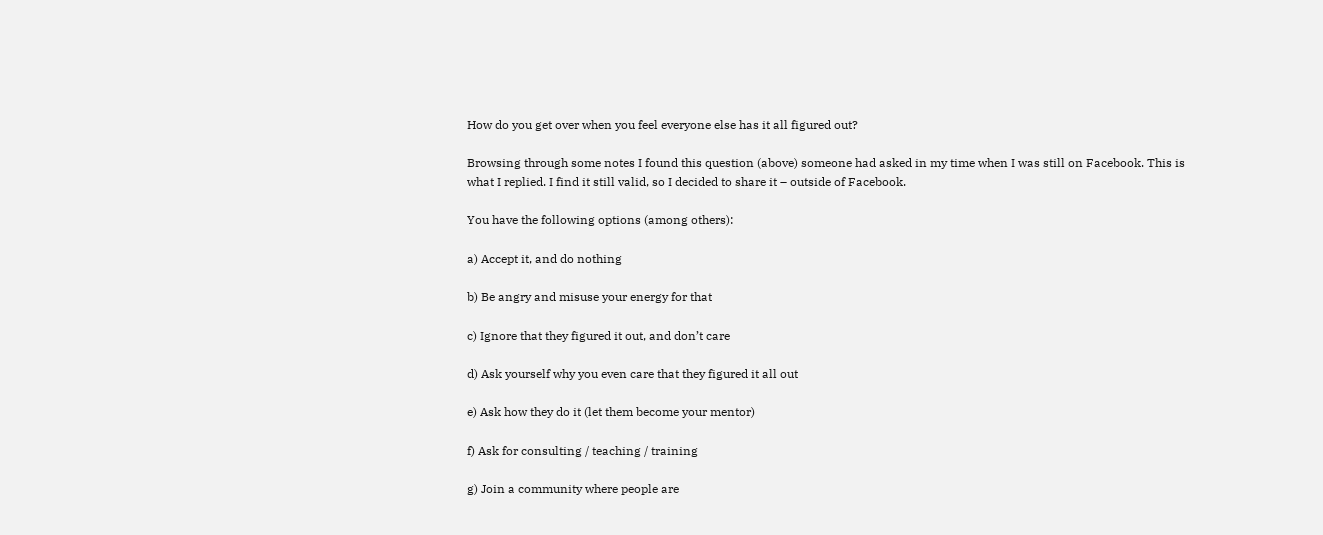How do you get over when you feel everyone else has it all figured out?

Browsing through some notes I found this question (above) someone had asked in my time when I was still on Facebook. This is what I replied. I find it still valid, so I decided to share it – outside of Facebook.

You have the following options (among others):

a) Accept it, and do nothing

b) Be angry and misuse your energy for that

c) Ignore that they figured it out, and don’t care

d) Ask yourself why you even care that they figured it all out

e) Ask how they do it (let them become your mentor)

f) Ask for consulting / teaching / training

g) Join a community where people are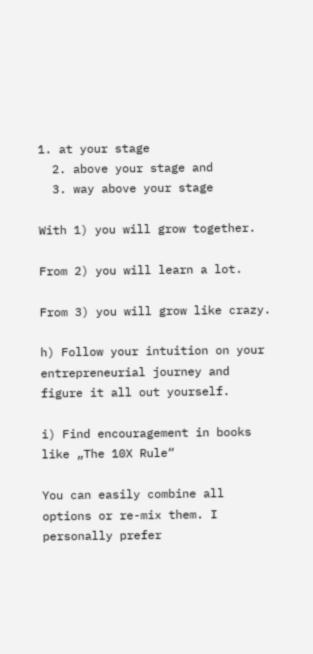1. at your stage
  2. above your stage and
  3. way above your stage

With 1) you will grow together.

From 2) you will learn a lot.

From 3) you will grow like crazy.

h) Follow your intuition on your entrepreneurial journey and figure it all out yourself.

i) Find encouragement in books like „The 10X Rule“

You can easily combine all options or re-mix them. I personally prefer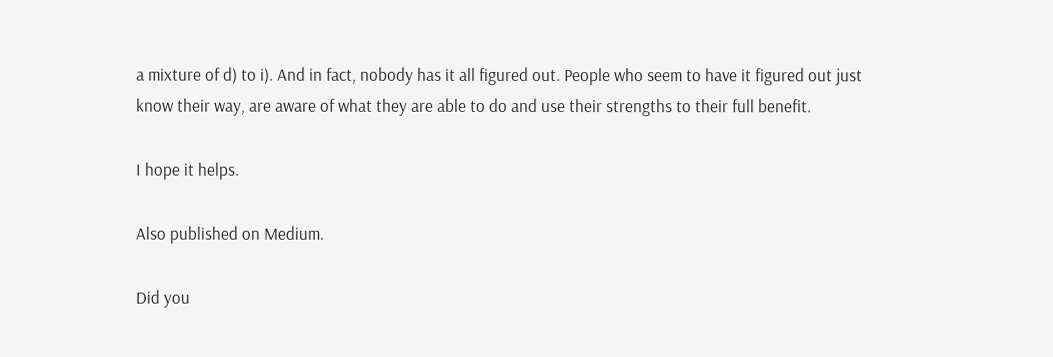a mixture of d) to i). And in fact, nobody has it all figured out. People who seem to have it figured out just know their way, are aware of what they are able to do and use their strengths to their full benefit.

I hope it helps.

Also published on Medium.

Did you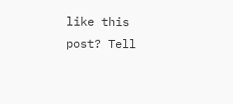like this post? Tell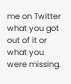me on Twitter what you got out of it or what you were missing.